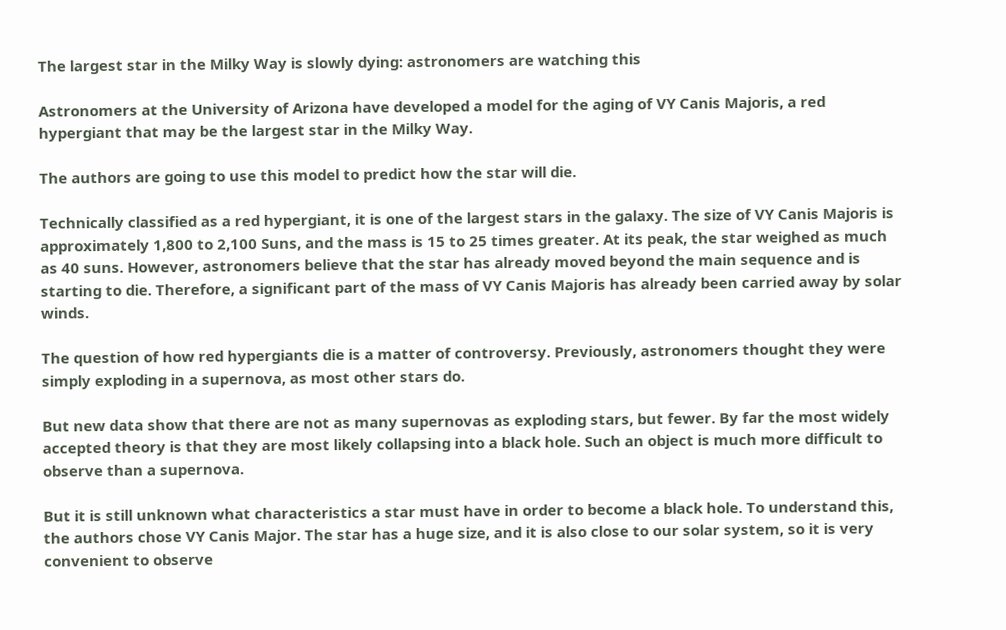The largest star in the Milky Way is slowly dying: astronomers are watching this

Astronomers at the University of Arizona have developed a model for the aging of VY Canis Majoris, a red hypergiant that may be the largest star in the Milky Way.

The authors are going to use this model to predict how the star will die.

Technically classified as a red hypergiant, it is one of the largest stars in the galaxy. The size of VY Canis Majoris is approximately 1,800 to 2,100 Suns, and the mass is 15 to 25 times greater. At its peak, the star weighed as much as 40 suns. However, astronomers believe that the star has already moved beyond the main sequence and is starting to die. Therefore, a significant part of the mass of VY Canis Majoris has already been carried away by solar winds.

The question of how red hypergiants die is a matter of controversy. Previously, astronomers thought they were simply exploding in a supernova, as most other stars do.

But new data show that there are not as many supernovas as exploding stars, but fewer. By far the most widely accepted theory is that they are most likely collapsing into a black hole. Such an object is much more difficult to observe than a supernova.

But it is still unknown what characteristics a star must have in order to become a black hole. To understand this, the authors chose VY Canis Major. The star has a huge size, and it is also close to our solar system, so it is very convenient to observe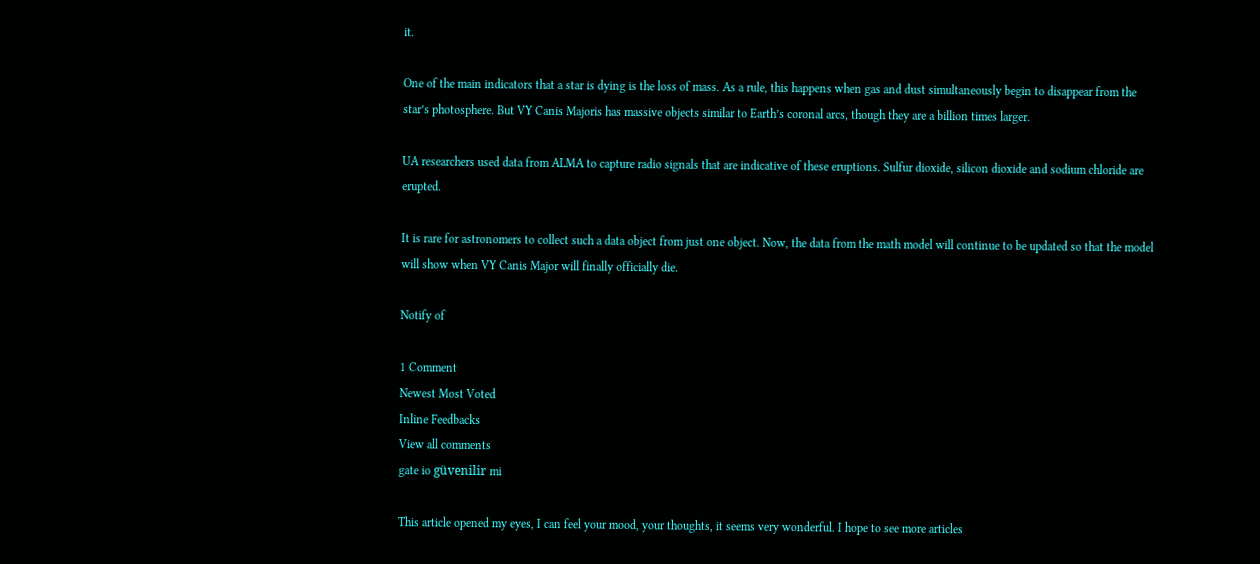it.

One of the main indicators that a star is dying is the loss of mass. As a rule, this happens when gas and dust simultaneously begin to disappear from the star’s photosphere. But VY Canis Majoris has massive objects similar to Earth’s coronal arcs, though they are a billion times larger.

UA researchers used data from ALMA to capture radio signals that are indicative of these eruptions. Sulfur dioxide, silicon dioxide and sodium chloride are erupted.

It is rare for astronomers to collect such a data object from just one object. Now, the data from the math model will continue to be updated so that the model will show when VY Canis Major will finally officially die.

Notify of

1 Comment
Newest Most Voted
Inline Feedbacks
View all comments
gate io güvenilir mi

This article opened my eyes, I can feel your mood, your thoughts, it seems very wonderful. I hope to see more articles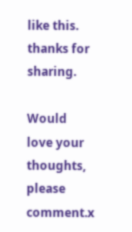like this. thanks for sharing.

Would love your thoughts, please comment.x